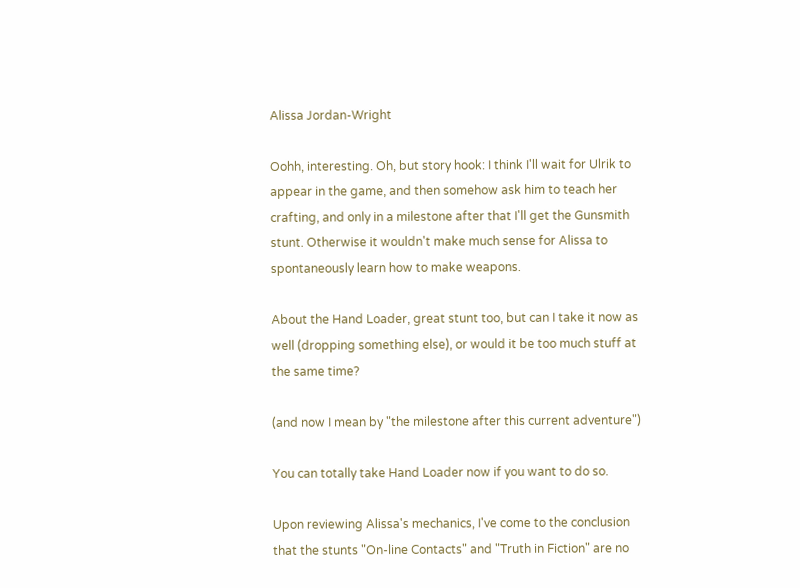Alissa Jordan-Wright

Oohh, interesting. Oh, but story hook: I think I'll wait for Ulrik to appear in the game, and then somehow ask him to teach her crafting, and only in a milestone after that I'll get the Gunsmith stunt. Otherwise it wouldn't make much sense for Alissa to spontaneously learn how to make weapons.

About the Hand Loader, great stunt too, but can I take it now as well (dropping something else), or would it be too much stuff at the same time?

(and now I mean by "the milestone after this current adventure")

You can totally take Hand Loader now if you want to do so.

Upon reviewing Alissa's mechanics, I've come to the conclusion that the stunts "On-line Contacts" and "Truth in Fiction" are no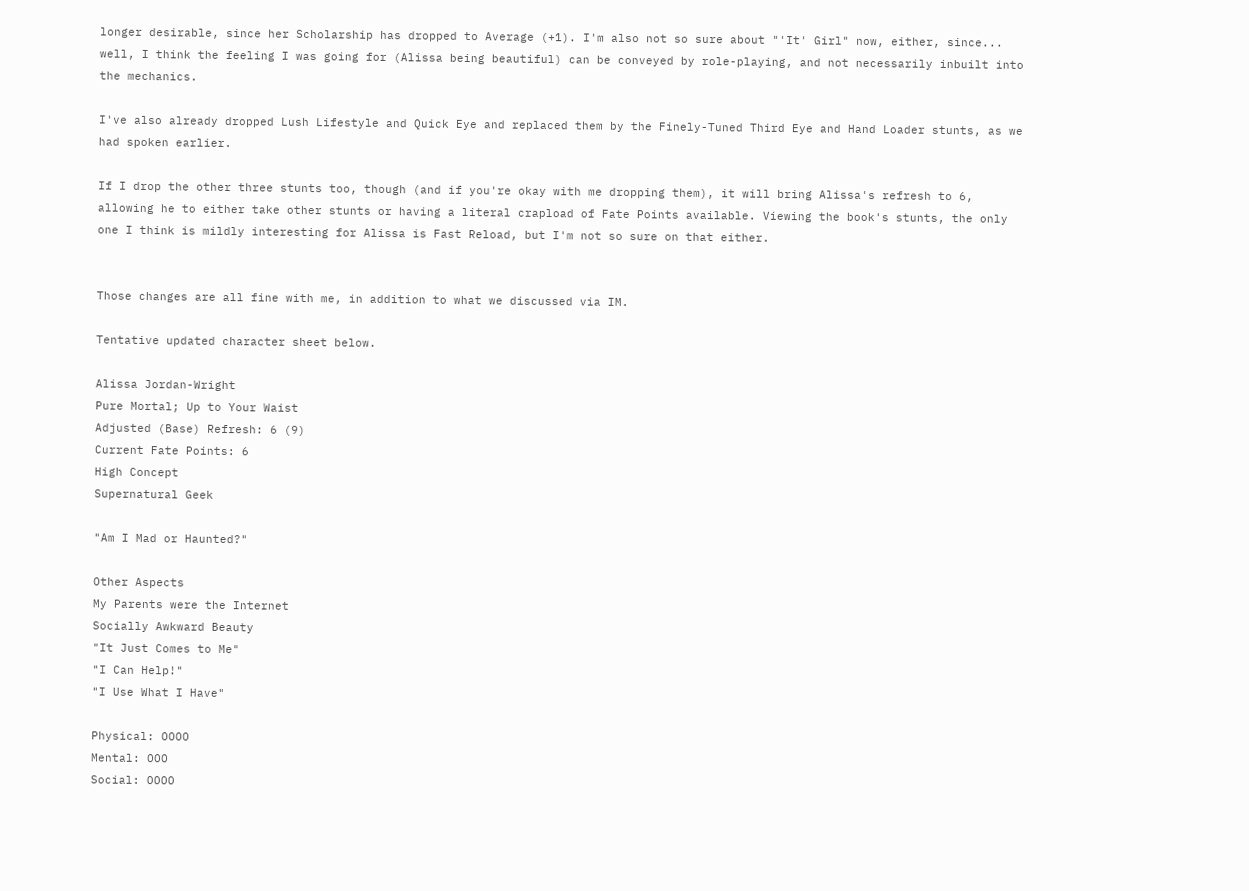longer desirable, since her Scholarship has dropped to Average (+1). I'm also not so sure about "'It' Girl" now, either, since... well, I think the feeling I was going for (Alissa being beautiful) can be conveyed by role-playing, and not necessarily inbuilt into the mechanics.

I've also already dropped Lush Lifestyle and Quick Eye and replaced them by the Finely-Tuned Third Eye and Hand Loader stunts, as we had spoken earlier.

If I drop the other three stunts too, though (and if you're okay with me dropping them), it will bring Alissa's refresh to 6, allowing he to either take other stunts or having a literal crapload of Fate Points available. Viewing the book's stunts, the only one I think is mildly interesting for Alissa is Fast Reload, but I'm not so sure on that either.


Those changes are all fine with me, in addition to what we discussed via IM.

Tentative updated character sheet below.

Alissa Jordan-Wright
Pure Mortal; Up to Your Waist
Adjusted (Base) Refresh: 6 (9)
Current Fate Points: 6
High Concept
Supernatural Geek

"Am I Mad or Haunted?"

Other Aspects
My Parents were the Internet
Socially Awkward Beauty
"It Just Comes to Me"
"I Can Help!"
"I Use What I Have"

Physical: OOOO
Mental: OOO
Social: OOOO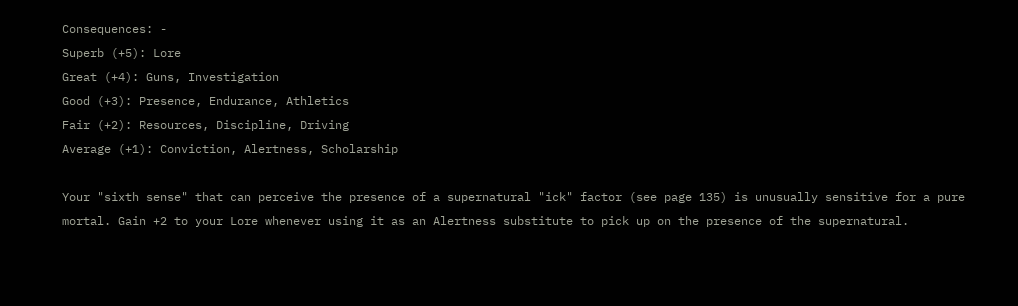Consequences: -
Superb (+5): Lore
Great (+4): Guns, Investigation
Good (+3): Presence, Endurance, Athletics
Fair (+2): Resources, Discipline, Driving
Average (+1): Conviction, Alertness, Scholarship

Your "sixth sense" that can perceive the presence of a supernatural "ick" factor (see page 135) is unusually sensitive for a pure mortal. Gain +2 to your Lore whenever using it as an Alertness substitute to pick up on the presence of the supernatural.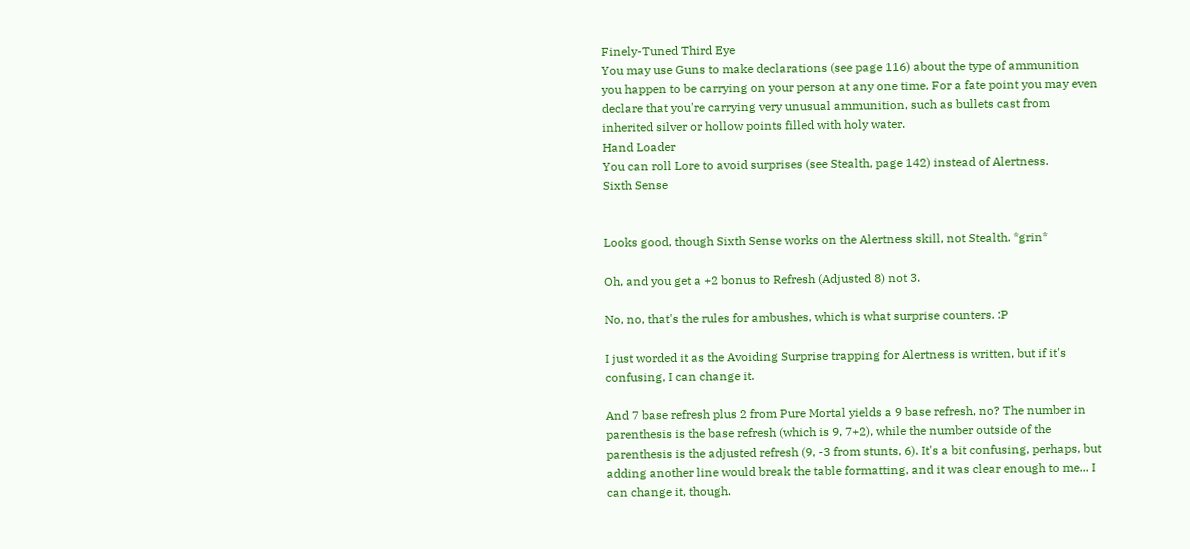Finely-Tuned Third Eye
You may use Guns to make declarations (see page 116) about the type of ammunition you happen to be carrying on your person at any one time. For a fate point you may even declare that you're carrying very unusual ammunition, such as bullets cast from inherited silver or hollow points filled with holy water.
Hand Loader
You can roll Lore to avoid surprises (see Stealth, page 142) instead of Alertness.
Sixth Sense


Looks good, though Sixth Sense works on the Alertness skill, not Stealth. *grin*

Oh, and you get a +2 bonus to Refresh (Adjusted 8) not 3.

No, no, that's the rules for ambushes, which is what surprise counters. :P

I just worded it as the Avoiding Surprise trapping for Alertness is written, but if it's confusing, I can change it.

And 7 base refresh plus 2 from Pure Mortal yields a 9 base refresh, no? The number in parenthesis is the base refresh (which is 9, 7+2), while the number outside of the parenthesis is the adjusted refresh (9, -3 from stunts, 6). It's a bit confusing, perhaps, but adding another line would break the table formatting, and it was clear enough to me... I can change it, though.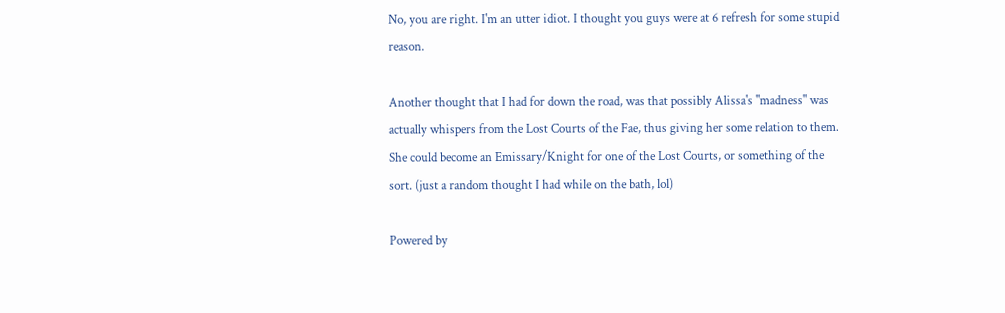No, you are right. I'm an utter idiot. I thought you guys were at 6 refresh for some stupid reason.

Another thought that I had for down the road, was that possibly Alissa's "madness" was actually whispers from the Lost Courts of the Fae, thus giving her some relation to them. She could become an Emissary/Knight for one of the Lost Courts, or something of the sort. (just a random thought I had while on the bath, lol)

Powered by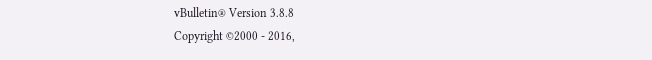vBulletin® Version 3.8.8
Copyright ©2000 - 2016,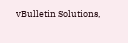vBulletin Solutions,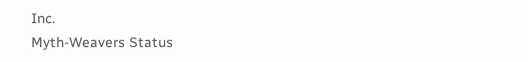Inc.
Myth-Weavers Status